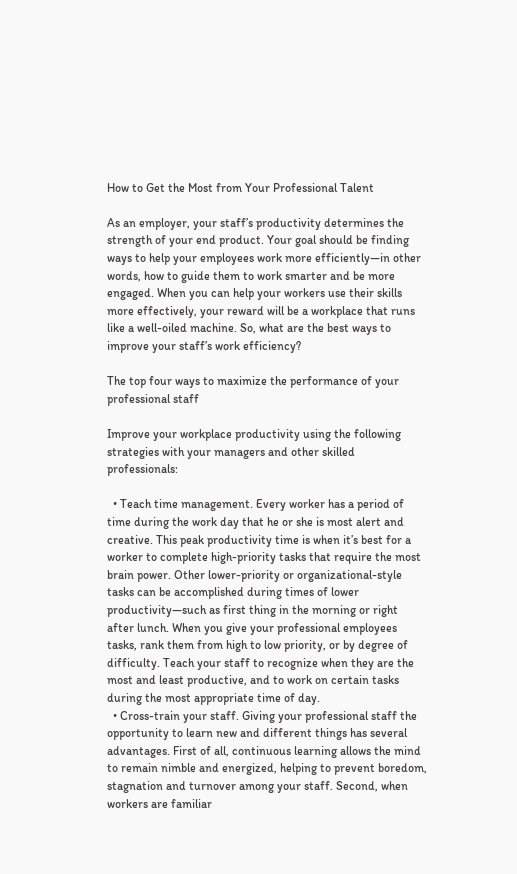How to Get the Most from Your Professional Talent

As an employer, your staff’s productivity determines the strength of your end product. Your goal should be finding ways to help your employees work more efficiently—in other words, how to guide them to work smarter and be more engaged. When you can help your workers use their skills more effectively, your reward will be a workplace that runs like a well-oiled machine. So, what are the best ways to improve your staff’s work efficiency?

The top four ways to maximize the performance of your professional staff

Improve your workplace productivity using the following strategies with your managers and other skilled professionals:

  • Teach time management. Every worker has a period of time during the work day that he or she is most alert and creative. This peak productivity time is when it’s best for a worker to complete high-priority tasks that require the most brain power. Other lower-priority or organizational-style tasks can be accomplished during times of lower productivity—such as first thing in the morning or right after lunch. When you give your professional employees tasks, rank them from high to low priority, or by degree of difficulty. Teach your staff to recognize when they are the most and least productive, and to work on certain tasks during the most appropriate time of day.
  • Cross-train your staff. Giving your professional staff the opportunity to learn new and different things has several advantages. First of all, continuous learning allows the mind to remain nimble and energized, helping to prevent boredom, stagnation and turnover among your staff. Second, when workers are familiar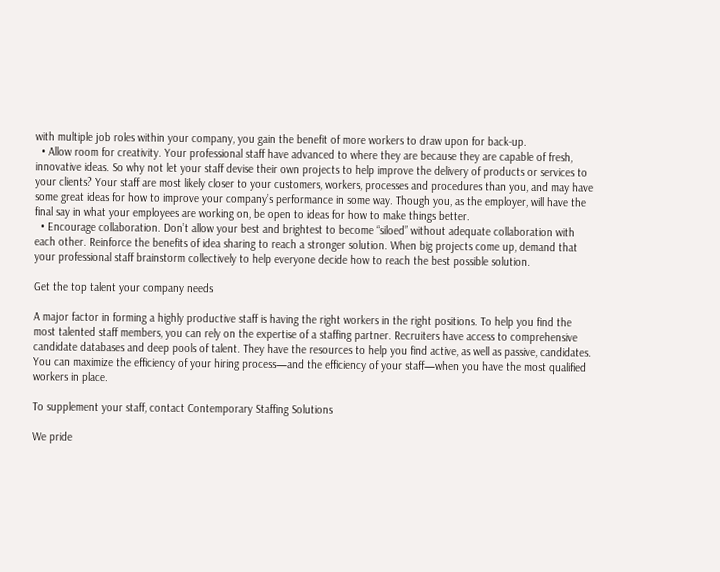with multiple job roles within your company, you gain the benefit of more workers to draw upon for back-up.
  • Allow room for creativity. Your professional staff have advanced to where they are because they are capable of fresh, innovative ideas. So why not let your staff devise their own projects to help improve the delivery of products or services to your clients? Your staff are most likely closer to your customers, workers, processes and procedures than you, and may have some great ideas for how to improve your company’s performance in some way. Though you, as the employer, will have the final say in what your employees are working on, be open to ideas for how to make things better.
  • Encourage collaboration. Don’t allow your best and brightest to become “siloed” without adequate collaboration with each other. Reinforce the benefits of idea sharing to reach a stronger solution. When big projects come up, demand that your professional staff brainstorm collectively to help everyone decide how to reach the best possible solution.

Get the top talent your company needs

A major factor in forming a highly productive staff is having the right workers in the right positions. To help you find the most talented staff members, you can rely on the expertise of a staffing partner. Recruiters have access to comprehensive candidate databases and deep pools of talent. They have the resources to help you find active, as well as passive, candidates. You can maximize the efficiency of your hiring process—and the efficiency of your staff—when you have the most qualified workers in place.

To supplement your staff, contact Contemporary Staffing Solutions

We pride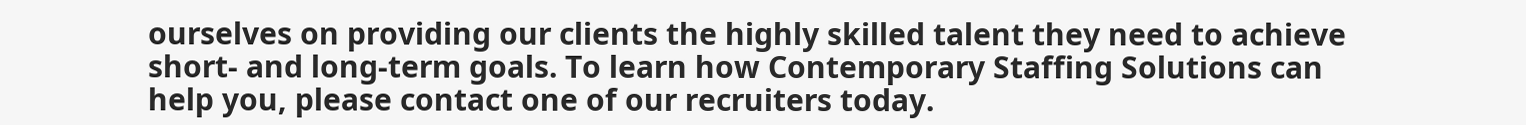ourselves on providing our clients the highly skilled talent they need to achieve short- and long-term goals. To learn how Contemporary Staffing Solutions can help you, please contact one of our recruiters today.